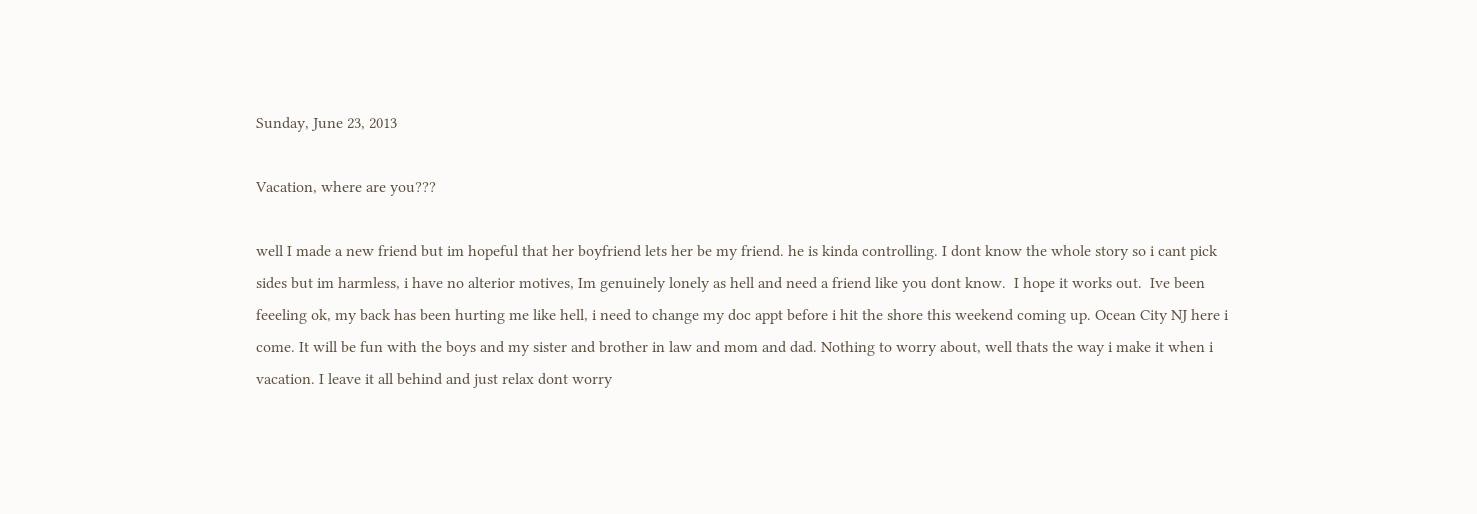Sunday, June 23, 2013

Vacation, where are you???

well I made a new friend but im hopeful that her boyfriend lets her be my friend. he is kinda controlling. I dont know the whole story so i cant pick sides but im harmless, i have no alterior motives, Im genuinely lonely as hell and need a friend like you dont know.  I hope it works out.  Ive been feeeling ok, my back has been hurting me like hell, i need to change my doc appt before i hit the shore this weekend coming up. Ocean City NJ here i come. It will be fun with the boys and my sister and brother in law and mom and dad. Nothing to worry about, well thats the way i make it when i vacation. I leave it all behind and just relax dont worry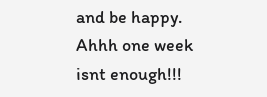and be happy. Ahhh one week isnt enough!!!